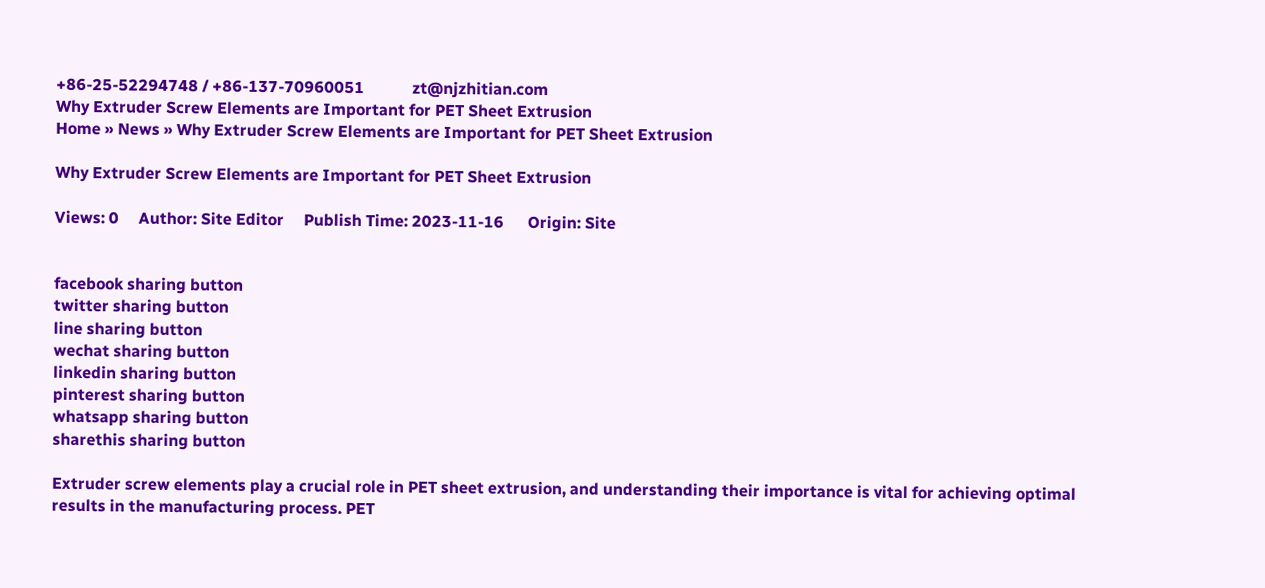+86-25-52294748 / +86-137-70960051            zt@njzhitian.com
Why Extruder Screw Elements are Important for PET Sheet Extrusion
Home » News » Why Extruder Screw Elements are Important for PET Sheet Extrusion

Why Extruder Screw Elements are Important for PET Sheet Extrusion

Views: 0     Author: Site Editor     Publish Time: 2023-11-16      Origin: Site


facebook sharing button
twitter sharing button
line sharing button
wechat sharing button
linkedin sharing button
pinterest sharing button
whatsapp sharing button
sharethis sharing button

Extruder screw elements play a crucial role in PET sheet extrusion, and understanding their importance is vital for achieving optimal results in the manufacturing process. PET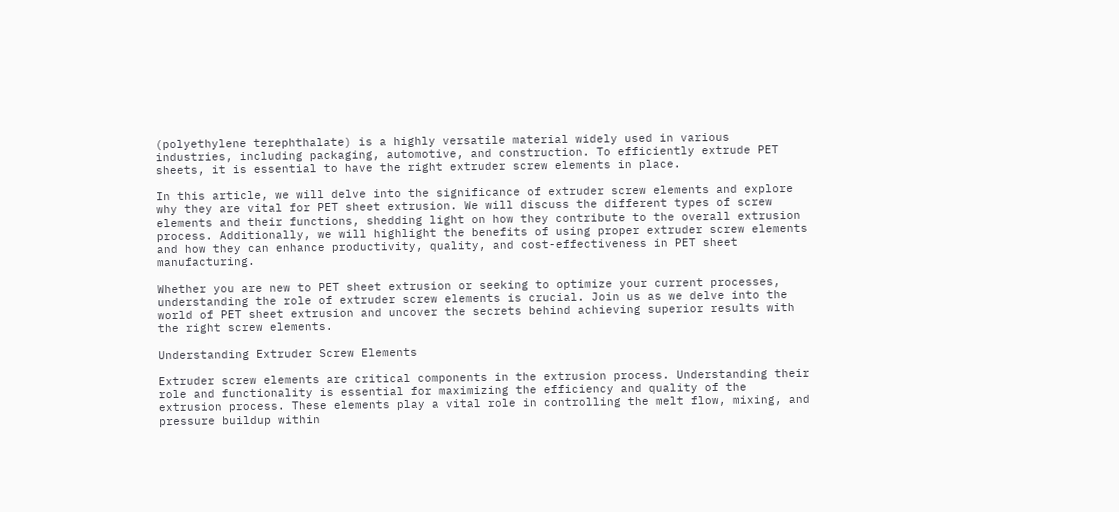(polyethylene terephthalate) is a highly versatile material widely used in various industries, including packaging, automotive, and construction. To efficiently extrude PET sheets, it is essential to have the right extruder screw elements in place.

In this article, we will delve into the significance of extruder screw elements and explore why they are vital for PET sheet extrusion. We will discuss the different types of screw elements and their functions, shedding light on how they contribute to the overall extrusion process. Additionally, we will highlight the benefits of using proper extruder screw elements and how they can enhance productivity, quality, and cost-effectiveness in PET sheet manufacturing.

Whether you are new to PET sheet extrusion or seeking to optimize your current processes, understanding the role of extruder screw elements is crucial. Join us as we delve into the world of PET sheet extrusion and uncover the secrets behind achieving superior results with the right screw elements.

Understanding Extruder Screw Elements

Extruder screw elements are critical components in the extrusion process. Understanding their role and functionality is essential for maximizing the efficiency and quality of the extrusion process. These elements play a vital role in controlling the melt flow, mixing, and pressure buildup within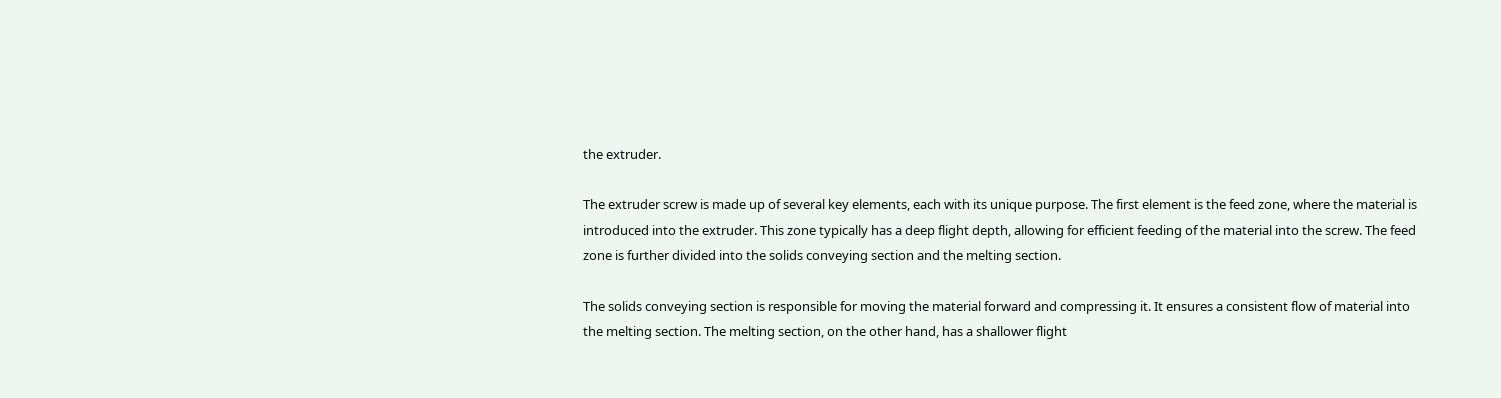the extruder.

The extruder screw is made up of several key elements, each with its unique purpose. The first element is the feed zone, where the material is introduced into the extruder. This zone typically has a deep flight depth, allowing for efficient feeding of the material into the screw. The feed zone is further divided into the solids conveying section and the melting section.

The solids conveying section is responsible for moving the material forward and compressing it. It ensures a consistent flow of material into the melting section. The melting section, on the other hand, has a shallower flight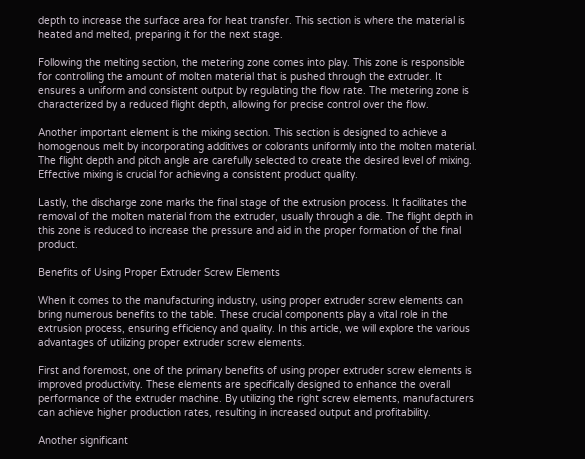depth to increase the surface area for heat transfer. This section is where the material is heated and melted, preparing it for the next stage.

Following the melting section, the metering zone comes into play. This zone is responsible for controlling the amount of molten material that is pushed through the extruder. It ensures a uniform and consistent output by regulating the flow rate. The metering zone is characterized by a reduced flight depth, allowing for precise control over the flow.

Another important element is the mixing section. This section is designed to achieve a homogenous melt by incorporating additives or colorants uniformly into the molten material. The flight depth and pitch angle are carefully selected to create the desired level of mixing. Effective mixing is crucial for achieving a consistent product quality.

Lastly, the discharge zone marks the final stage of the extrusion process. It facilitates the removal of the molten material from the extruder, usually through a die. The flight depth in this zone is reduced to increase the pressure and aid in the proper formation of the final product.

Benefits of Using Proper Extruder Screw Elements

When it comes to the manufacturing industry, using proper extruder screw elements can bring numerous benefits to the table. These crucial components play a vital role in the extrusion process, ensuring efficiency and quality. In this article, we will explore the various advantages of utilizing proper extruder screw elements.

First and foremost, one of the primary benefits of using proper extruder screw elements is improved productivity. These elements are specifically designed to enhance the overall performance of the extruder machine. By utilizing the right screw elements, manufacturers can achieve higher production rates, resulting in increased output and profitability.

Another significant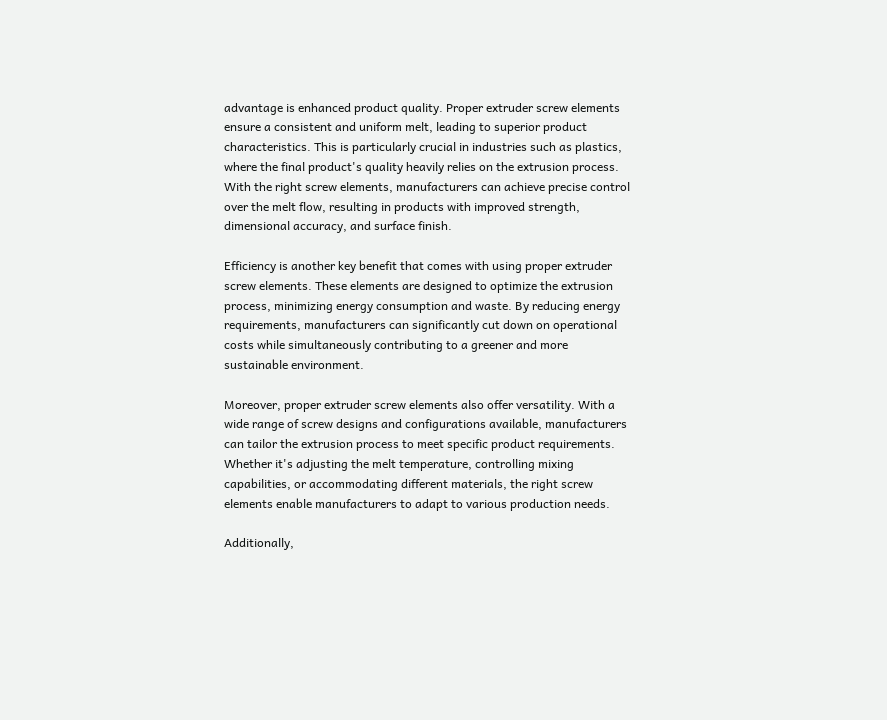advantage is enhanced product quality. Proper extruder screw elements ensure a consistent and uniform melt, leading to superior product characteristics. This is particularly crucial in industries such as plastics, where the final product's quality heavily relies on the extrusion process. With the right screw elements, manufacturers can achieve precise control over the melt flow, resulting in products with improved strength, dimensional accuracy, and surface finish.

Efficiency is another key benefit that comes with using proper extruder screw elements. These elements are designed to optimize the extrusion process, minimizing energy consumption and waste. By reducing energy requirements, manufacturers can significantly cut down on operational costs while simultaneously contributing to a greener and more sustainable environment.

Moreover, proper extruder screw elements also offer versatility. With a wide range of screw designs and configurations available, manufacturers can tailor the extrusion process to meet specific product requirements. Whether it's adjusting the melt temperature, controlling mixing capabilities, or accommodating different materials, the right screw elements enable manufacturers to adapt to various production needs.

Additionally,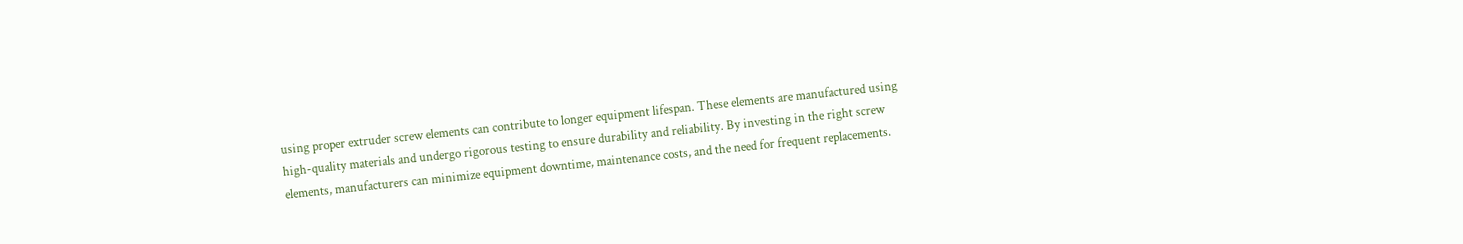using proper extruder screw elements can contribute to longer equipment lifespan. These elements are manufactured using high-quality materials and undergo rigorous testing to ensure durability and reliability. By investing in the right screw elements, manufacturers can minimize equipment downtime, maintenance costs, and the need for frequent replacements.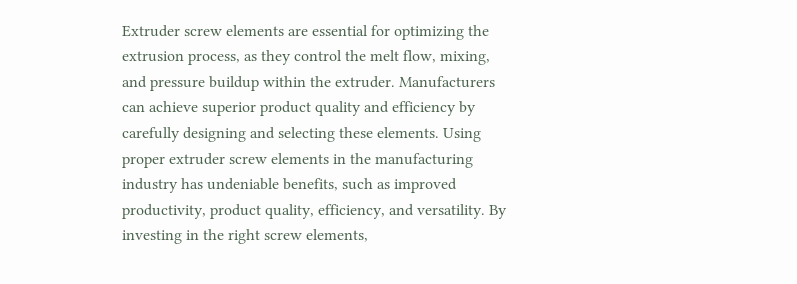Extruder screw elements are essential for optimizing the extrusion process, as they control the melt flow, mixing, and pressure buildup within the extruder. Manufacturers can achieve superior product quality and efficiency by carefully designing and selecting these elements. Using proper extruder screw elements in the manufacturing industry has undeniable benefits, such as improved productivity, product quality, efficiency, and versatility. By investing in the right screw elements,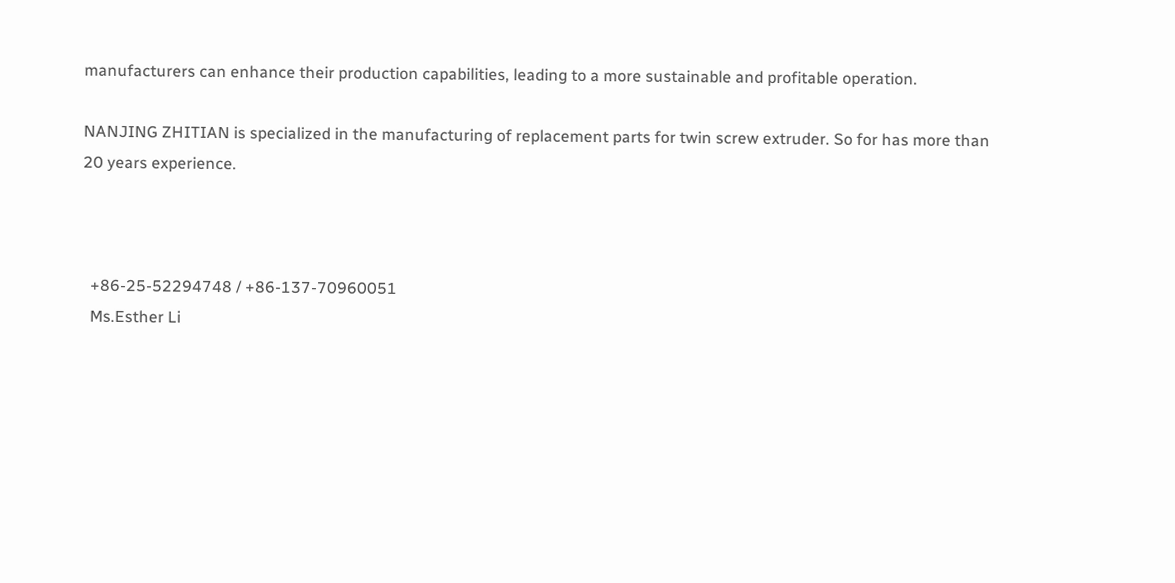manufacturers can enhance their production capabilities, leading to a more sustainable and profitable operation.

NANJING ZHITIAN is specialized in the manufacturing of replacement parts for twin screw extruder. So for has more than 20 years experience.



  +86-25-52294748 / +86-137-70960051
  Ms.Esther Li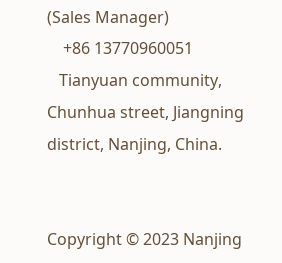(Sales Manager)
    +86 13770960051
   Tianyuan community, Chunhua street, Jiangning district, Nanjing, China.


Copyright © 2023 Nanjing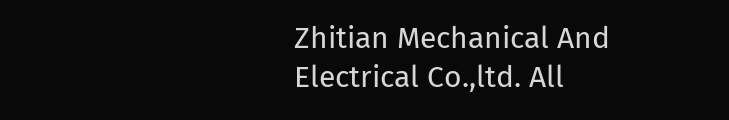Zhitian Mechanical And Electrical Co.,ltd. All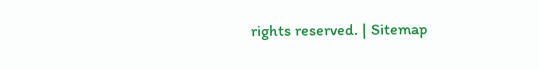rights reserved. | Sitemap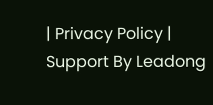| Privacy Policy | Support By Leadong